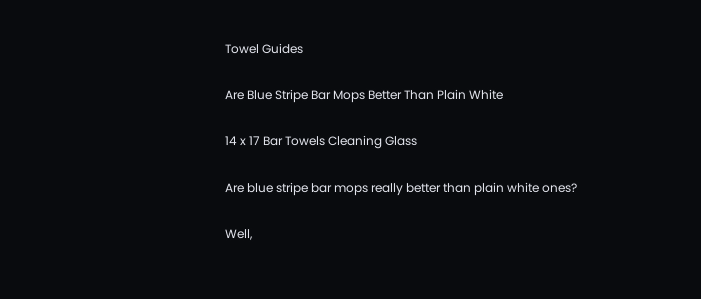Towel Guides

Are Blue Stripe Bar Mops Better Than Plain White

14 x 17 Bar Towels Cleaning Glass

Are blue stripe bar mops really better than plain white ones?

Well,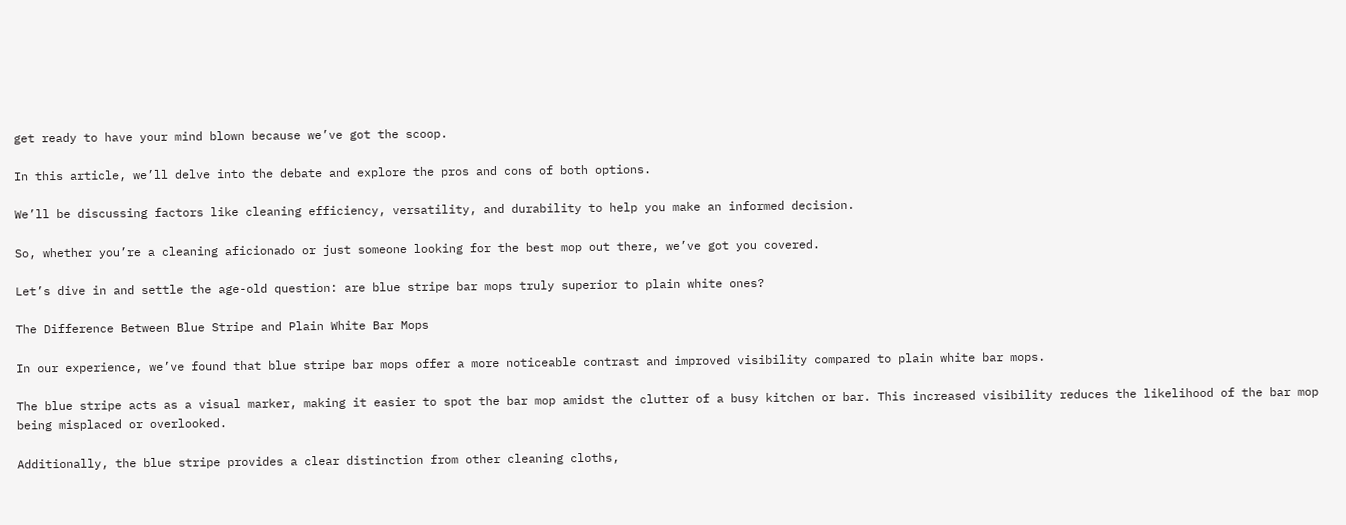get ready to have your mind blown because we’ve got the scoop.

In this article, we’ll delve into the debate and explore the pros and cons of both options.

We’ll be discussing factors like cleaning efficiency, versatility, and durability to help you make an informed decision.

So, whether you’re a cleaning aficionado or just someone looking for the best mop out there, we’ve got you covered.

Let’s dive in and settle the age-old question: are blue stripe bar mops truly superior to plain white ones?

The Difference Between Blue Stripe and Plain White Bar Mops

In our experience, we’ve found that blue stripe bar mops offer a more noticeable contrast and improved visibility compared to plain white bar mops.

The blue stripe acts as a visual marker, making it easier to spot the bar mop amidst the clutter of a busy kitchen or bar. This increased visibility reduces the likelihood of the bar mop being misplaced or overlooked.

Additionally, the blue stripe provides a clear distinction from other cleaning cloths,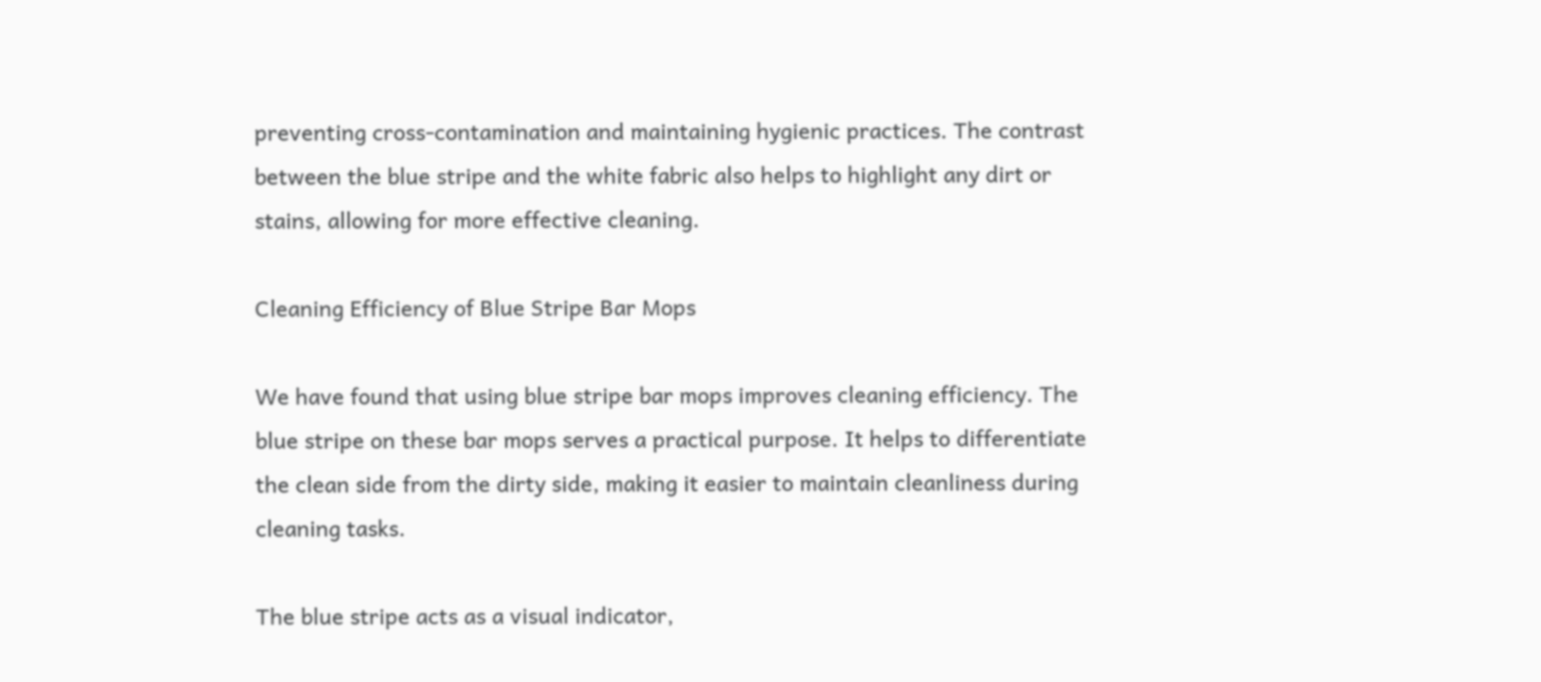preventing cross-contamination and maintaining hygienic practices. The contrast between the blue stripe and the white fabric also helps to highlight any dirt or stains, allowing for more effective cleaning.

Cleaning Efficiency of Blue Stripe Bar Mops

We have found that using blue stripe bar mops improves cleaning efficiency. The blue stripe on these bar mops serves a practical purpose. It helps to differentiate the clean side from the dirty side, making it easier to maintain cleanliness during cleaning tasks.

The blue stripe acts as a visual indicator,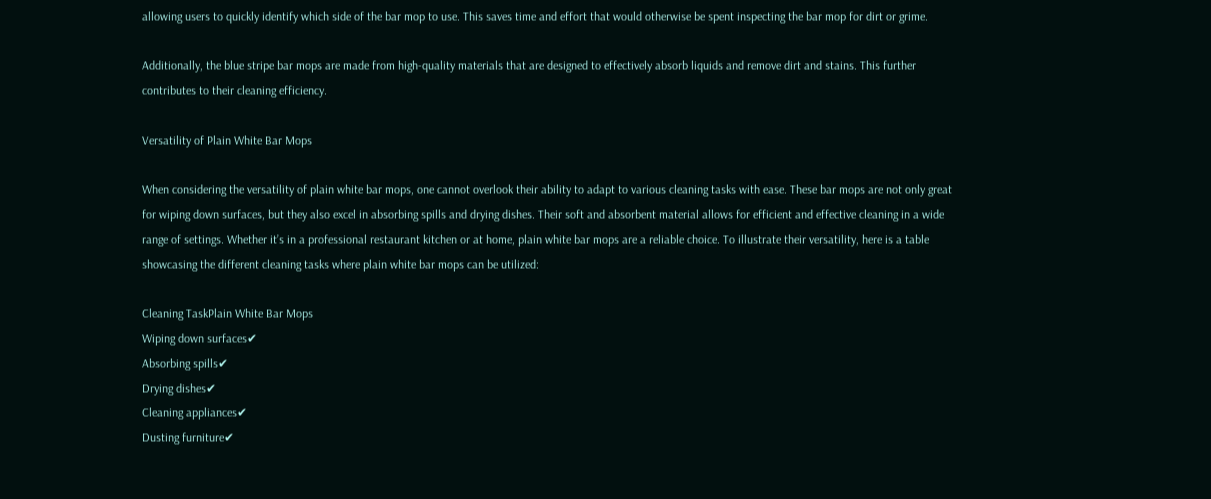allowing users to quickly identify which side of the bar mop to use. This saves time and effort that would otherwise be spent inspecting the bar mop for dirt or grime.

Additionally, the blue stripe bar mops are made from high-quality materials that are designed to effectively absorb liquids and remove dirt and stains. This further contributes to their cleaning efficiency.

Versatility of Plain White Bar Mops

When considering the versatility of plain white bar mops, one cannot overlook their ability to adapt to various cleaning tasks with ease. These bar mops are not only great for wiping down surfaces, but they also excel in absorbing spills and drying dishes. Their soft and absorbent material allows for efficient and effective cleaning in a wide range of settings. Whether it’s in a professional restaurant kitchen or at home, plain white bar mops are a reliable choice. To illustrate their versatility, here is a table showcasing the different cleaning tasks where plain white bar mops can be utilized:

Cleaning TaskPlain White Bar Mops
Wiping down surfaces✔
Absorbing spills✔
Drying dishes✔
Cleaning appliances✔
Dusting furniture✔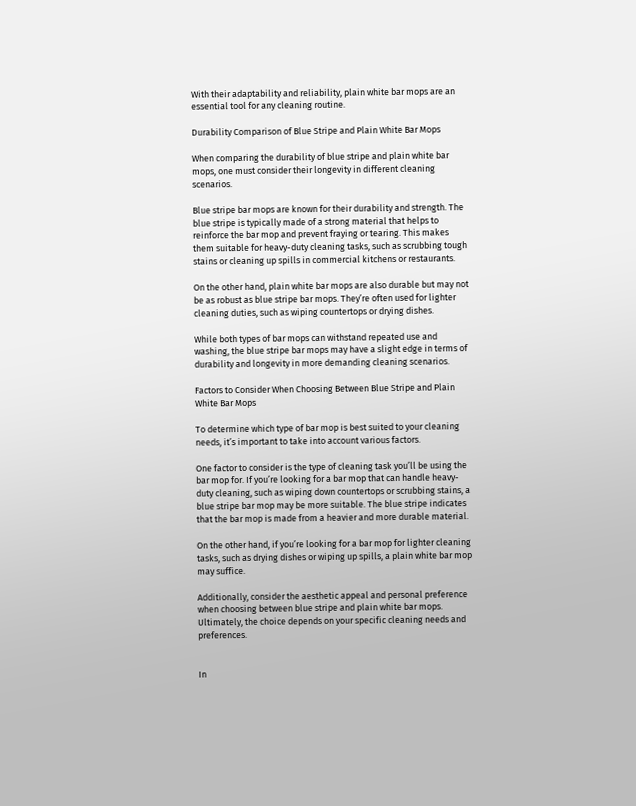With their adaptability and reliability, plain white bar mops are an essential tool for any cleaning routine.

Durability Comparison of Blue Stripe and Plain White Bar Mops

When comparing the durability of blue stripe and plain white bar mops, one must consider their longevity in different cleaning scenarios.

Blue stripe bar mops are known for their durability and strength. The blue stripe is typically made of a strong material that helps to reinforce the bar mop and prevent fraying or tearing. This makes them suitable for heavy-duty cleaning tasks, such as scrubbing tough stains or cleaning up spills in commercial kitchens or restaurants.

On the other hand, plain white bar mops are also durable but may not be as robust as blue stripe bar mops. They’re often used for lighter cleaning duties, such as wiping countertops or drying dishes.

While both types of bar mops can withstand repeated use and washing, the blue stripe bar mops may have a slight edge in terms of durability and longevity in more demanding cleaning scenarios.

Factors to Consider When Choosing Between Blue Stripe and Plain White Bar Mops

To determine which type of bar mop is best suited to your cleaning needs, it’s important to take into account various factors.

One factor to consider is the type of cleaning task you’ll be using the bar mop for. If you’re looking for a bar mop that can handle heavy-duty cleaning, such as wiping down countertops or scrubbing stains, a blue stripe bar mop may be more suitable. The blue stripe indicates that the bar mop is made from a heavier and more durable material.

On the other hand, if you’re looking for a bar mop for lighter cleaning tasks, such as drying dishes or wiping up spills, a plain white bar mop may suffice.

Additionally, consider the aesthetic appeal and personal preference when choosing between blue stripe and plain white bar mops. Ultimately, the choice depends on your specific cleaning needs and preferences.


In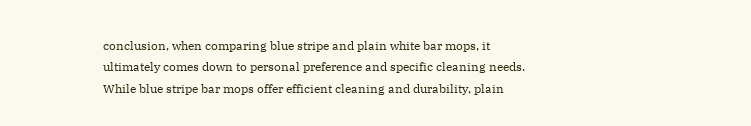conclusion, when comparing blue stripe and plain white bar mops, it ultimately comes down to personal preference and specific cleaning needs. While blue stripe bar mops offer efficient cleaning and durability, plain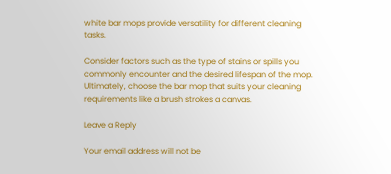white bar mops provide versatility for different cleaning tasks.

Consider factors such as the type of stains or spills you commonly encounter and the desired lifespan of the mop. Ultimately, choose the bar mop that suits your cleaning requirements like a brush strokes a canvas.

Leave a Reply

Your email address will not be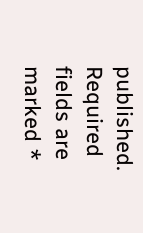published. Required fields are marked *